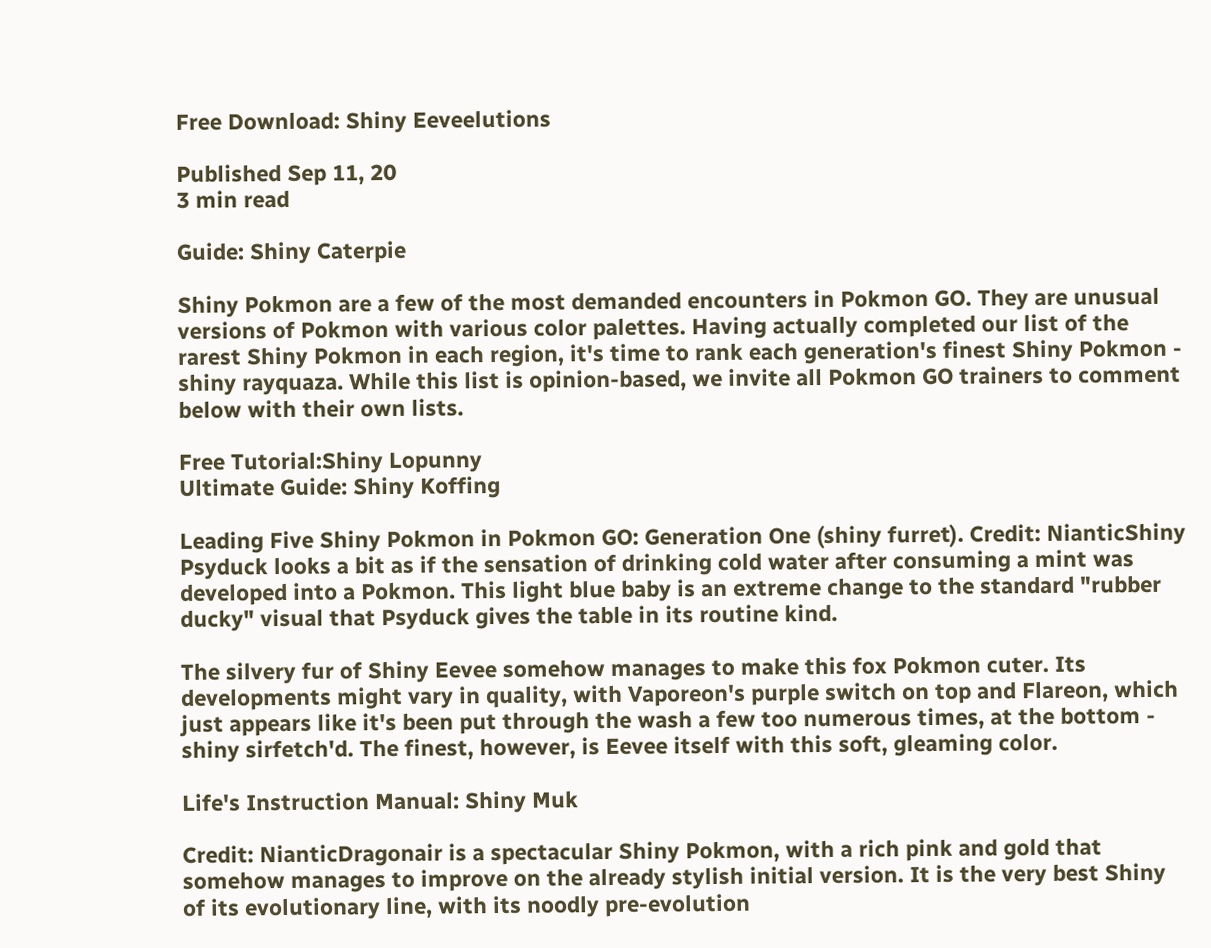Free Download: Shiny Eeveelutions

Published Sep 11, 20
3 min read

Guide: Shiny Caterpie

Shiny Pokmon are a few of the most demanded encounters in Pokmon GO. They are unusual versions of Pokmon with various color palettes. Having actually completed our list of the rarest Shiny Pokmon in each region, it's time to rank each generation's finest Shiny Pokmon - shiny rayquaza. While this list is opinion-based, we invite all Pokmon GO trainers to comment below with their own lists.

Free Tutorial:Shiny Lopunny
Ultimate Guide: Shiny Koffing

Leading Five Shiny Pokmon in Pokmon GO: Generation One (shiny furret). Credit: NianticShiny Psyduck looks a bit as if the sensation of drinking cold water after consuming a mint was developed into a Pokmon. This light blue baby is an extreme change to the standard "rubber ducky" visual that Psyduck gives the table in its routine kind.

The silvery fur of Shiny Eevee somehow manages to make this fox Pokmon cuter. Its developments might vary in quality, with Vaporeon's purple switch on top and Flareon, which just appears like it's been put through the wash a few too numerous times, at the bottom - shiny sirfetch'd. The finest, however, is Eevee itself with this soft, gleaming color.

Life's Instruction Manual: Shiny Muk

Credit: NianticDragonair is a spectacular Shiny Pokmon, with a rich pink and gold that somehow manages to improve on the already stylish initial version. It is the very best Shiny of its evolutionary line, with its noodly pre-evolution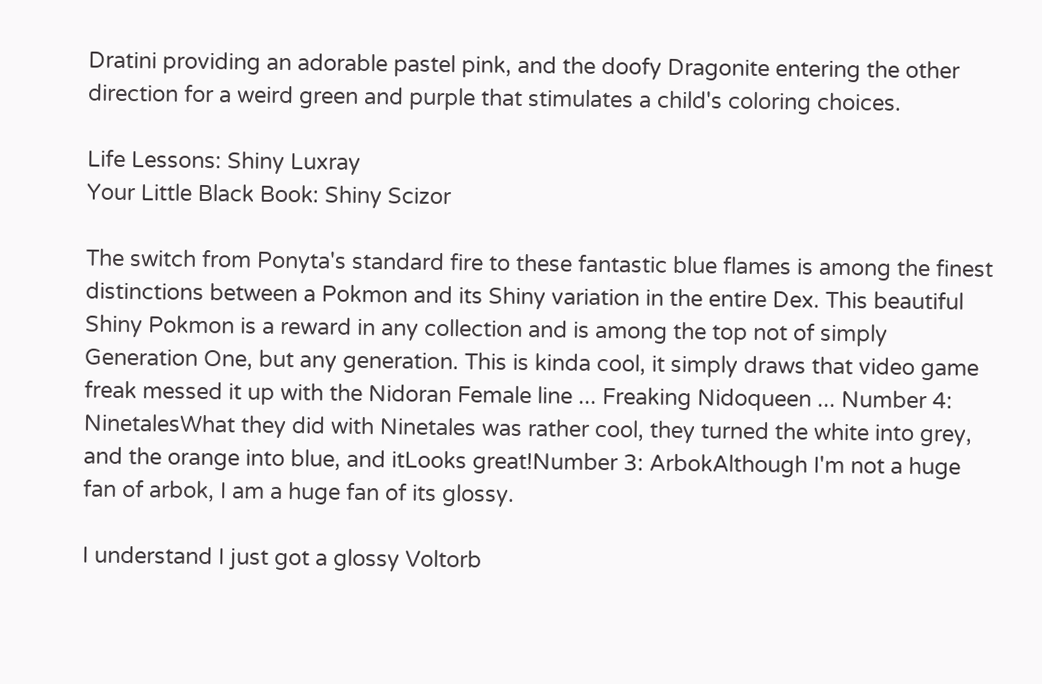Dratini providing an adorable pastel pink, and the doofy Dragonite entering the other direction for a weird green and purple that stimulates a child's coloring choices.

Life Lessons: Shiny Luxray
Your Little Black Book: Shiny Scizor

The switch from Ponyta's standard fire to these fantastic blue flames is among the finest distinctions between a Pokmon and its Shiny variation in the entire Dex. This beautiful Shiny Pokmon is a reward in any collection and is among the top not of simply Generation One, but any generation. This is kinda cool, it simply draws that video game freak messed it up with the Nidoran Female line ... Freaking Nidoqueen ... Number 4: NinetalesWhat they did with Ninetales was rather cool, they turned the white into grey, and the orange into blue, and itLooks great!Number 3: ArbokAlthough I'm not a huge fan of arbok, I am a huge fan of its glossy.

I understand I just got a glossy Voltorb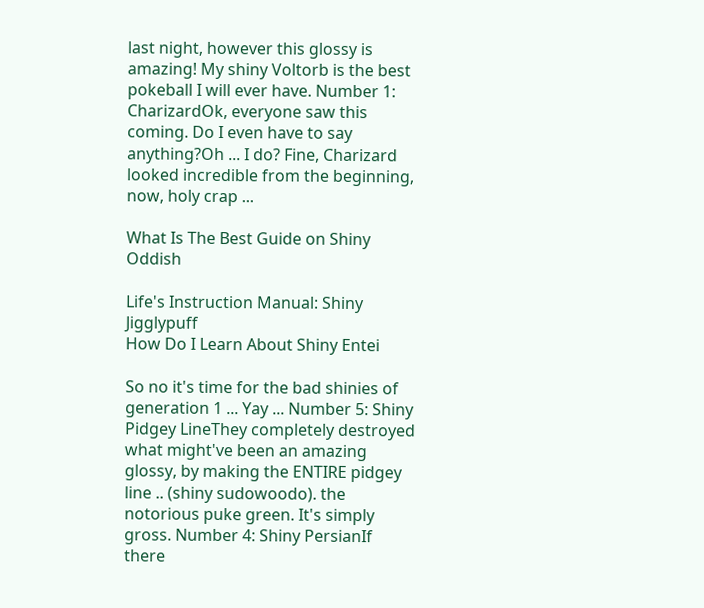last night, however this glossy is amazing! My shiny Voltorb is the best pokeball I will ever have. Number 1: CharizardOk, everyone saw this coming. Do I even have to say anything?Oh ... I do? Fine, Charizard looked incredible from the beginning, now, holy crap ...

What Is The Best Guide on Shiny Oddish

Life's Instruction Manual: Shiny Jigglypuff
How Do I Learn About Shiny Entei

So no it's time for the bad shinies of generation 1 ... Yay ... Number 5: Shiny Pidgey LineThey completely destroyed what might've been an amazing glossy, by making the ENTIRE pidgey line .. (shiny sudowoodo). the notorious puke green. It's simply gross. Number 4: Shiny PersianIf there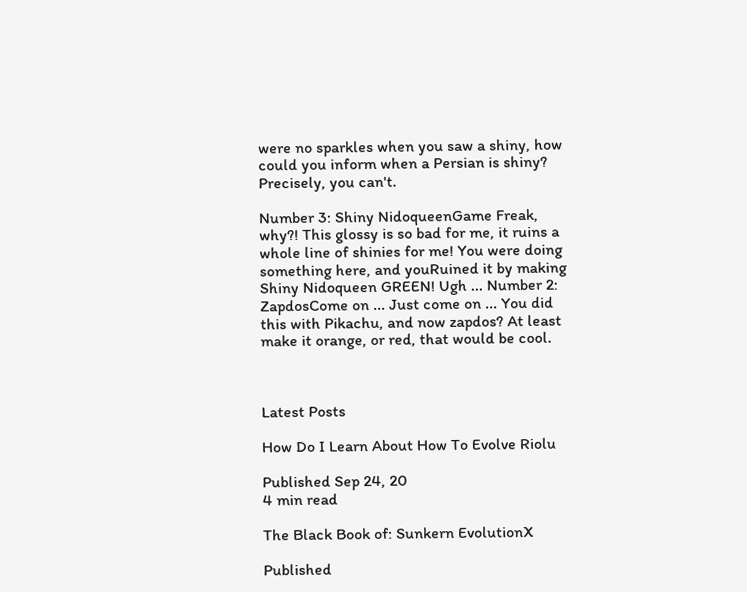were no sparkles when you saw a shiny, how could you inform when a Persian is shiny? Precisely, you can't.

Number 3: Shiny NidoqueenGame Freak, why?! This glossy is so bad for me, it ruins a whole line of shinies for me! You were doing something here, and youRuined it by making Shiny Nidoqueen GREEN! Ugh ... Number 2: ZapdosCome on ... Just come on ... You did this with Pikachu, and now zapdos? At least make it orange, or red, that would be cool.



Latest Posts

How Do I Learn About How To Evolve Riolu

Published Sep 24, 20
4 min read

The Black Book of: Sunkern EvolutionX

Published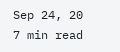Sep 24, 20
7 min read